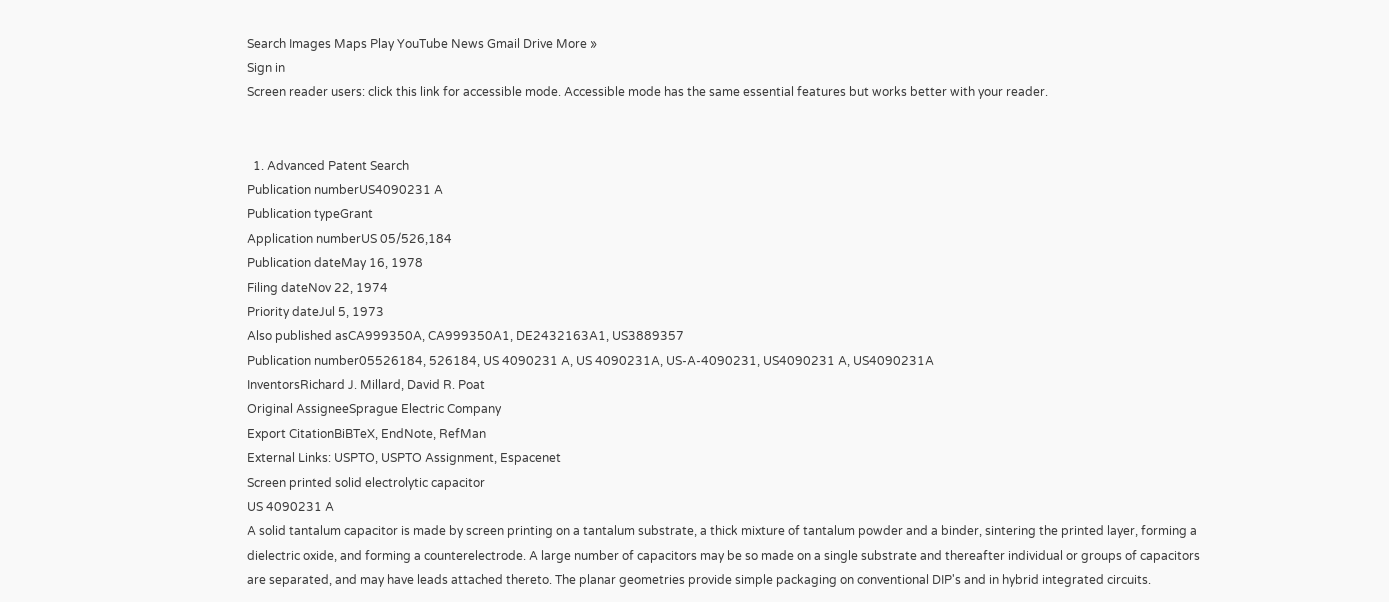Search Images Maps Play YouTube News Gmail Drive More »
Sign in
Screen reader users: click this link for accessible mode. Accessible mode has the same essential features but works better with your reader.


  1. Advanced Patent Search
Publication numberUS4090231 A
Publication typeGrant
Application numberUS 05/526,184
Publication dateMay 16, 1978
Filing dateNov 22, 1974
Priority dateJul 5, 1973
Also published asCA999350A, CA999350A1, DE2432163A1, US3889357
Publication number05526184, 526184, US 4090231 A, US 4090231A, US-A-4090231, US4090231 A, US4090231A
InventorsRichard J. Millard, David R. Poat
Original AssigneeSprague Electric Company
Export CitationBiBTeX, EndNote, RefMan
External Links: USPTO, USPTO Assignment, Espacenet
Screen printed solid electrolytic capacitor
US 4090231 A
A solid tantalum capacitor is made by screen printing on a tantalum substrate, a thick mixture of tantalum powder and a binder, sintering the printed layer, forming a dielectric oxide, and forming a counterelectrode. A large number of capacitors may be so made on a single substrate and thereafter individual or groups of capacitors are separated, and may have leads attached thereto. The planar geometries provide simple packaging on conventional DIP's and in hybrid integrated circuits.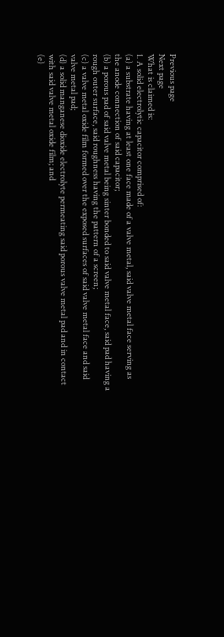Previous page
Next page
What is claimed is:
1. A solid electrolytic capacitor comprised of:
(a) a substrate having at least one face made of a valve metal, said valve metal face serving as the anode connection of said capacitor;
(b) a porous pad of said valve metal being sinter bonded to said valve metal face, said pad having a rough outer surface, said roughness having the pattern of a screen;
(c) a valve metal oxide film formed over the exposed surfaces of said valve metal face and said valve metal pad;
(d) a solid manganese dioxide electrolyte permeating said porous valve metal pad and in contact with said valve metal oxide film; and
(e)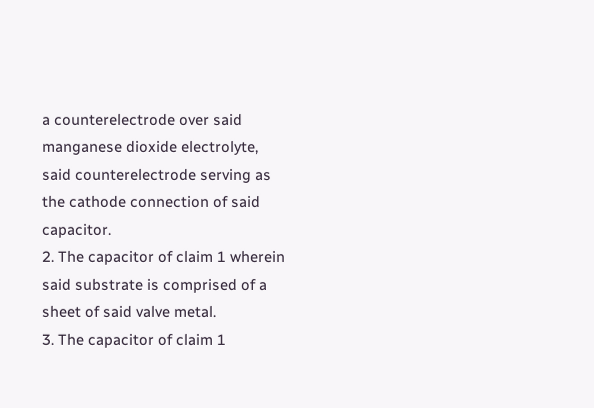a counterelectrode over said manganese dioxide electrolyte, said counterelectrode serving as the cathode connection of said capacitor.
2. The capacitor of claim 1 wherein said substrate is comprised of a sheet of said valve metal.
3. The capacitor of claim 1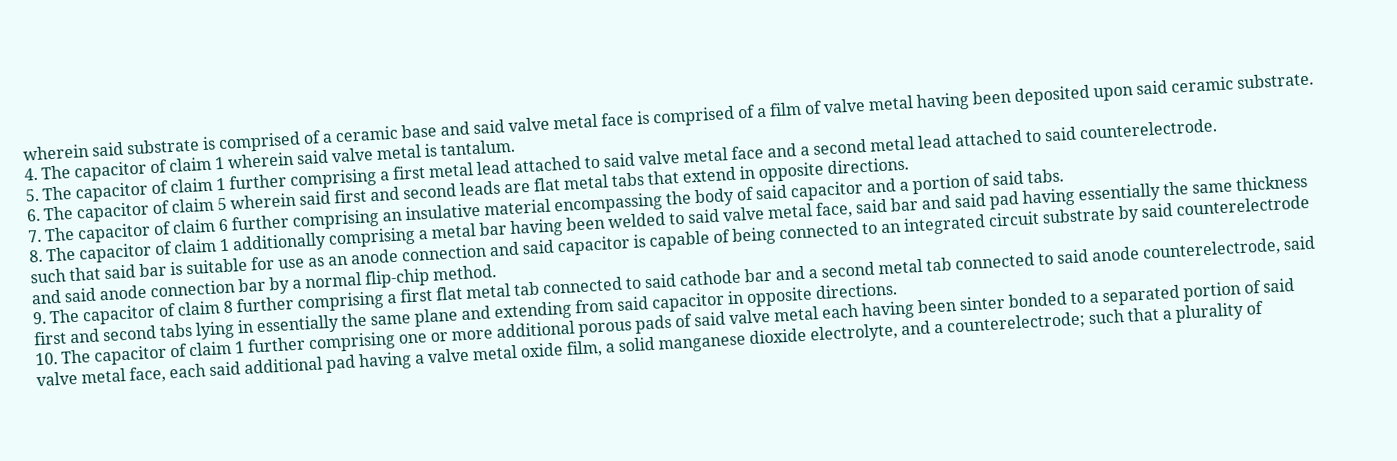wherein said substrate is comprised of a ceramic base and said valve metal face is comprised of a film of valve metal having been deposited upon said ceramic substrate.
4. The capacitor of claim 1 wherein said valve metal is tantalum.
5. The capacitor of claim 1 further comprising a first metal lead attached to said valve metal face and a second metal lead attached to said counterelectrode.
6. The capacitor of claim 5 wherein said first and second leads are flat metal tabs that extend in opposite directions.
7. The capacitor of claim 6 further comprising an insulative material encompassing the body of said capacitor and a portion of said tabs.
8. The capacitor of claim 1 additionally comprising a metal bar having been welded to said valve metal face, said bar and said pad having essentially the same thickness such that said bar is suitable for use as an anode connection and said capacitor is capable of being connected to an integrated circuit substrate by said counterelectrode and said anode connection bar by a normal flip-chip method.
9. The capacitor of claim 8 further comprising a first flat metal tab connected to said cathode bar and a second metal tab connected to said anode counterelectrode, said first and second tabs lying in essentially the same plane and extending from said capacitor in opposite directions.
10. The capacitor of claim 1 further comprising one or more additional porous pads of said valve metal each having been sinter bonded to a separated portion of said valve metal face, each said additional pad having a valve metal oxide film, a solid manganese dioxide electrolyte, and a counterelectrode; such that a plurality of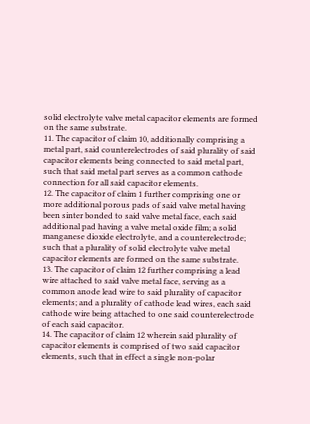solid electrolyte valve metal capacitor elements are formed on the same substrate.
11. The capacitor of claim 10, additionally comprising a metal part, said counterelectrodes of said plurality of said capacitor elements being connected to said metal part, such that said metal part serves as a common cathode connection for all said capacitor elements.
12. The capacitor of claim 1 further comprising one or more additional porous pads of said valve metal having been sinter bonded to said valve metal face, each said additional pad having a valve metal oxide film; a solid manganese dioxide electrolyte, and a counterelectrode; such that a plurality of solid electrolyte valve metal capacitor elements are formed on the same substrate.
13. The capacitor of claim 12 further comprising a lead wire attached to said valve metal face, serving as a common anode lead wire to said plurality of capacitor elements; and a plurality of cathode lead wires, each said cathode wire being attached to one said counterelectrode of each said capacitor.
14. The capacitor of claim 12 wherein said plurality of capacitor elements is comprised of two said capacitor elements, such that in effect a single non-polar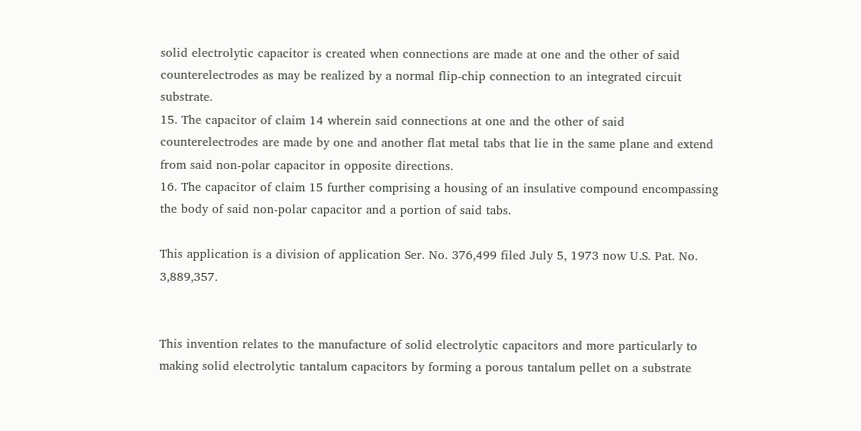solid electrolytic capacitor is created when connections are made at one and the other of said counterelectrodes as may be realized by a normal flip-chip connection to an integrated circuit substrate.
15. The capacitor of claim 14 wherein said connections at one and the other of said counterelectrodes are made by one and another flat metal tabs that lie in the same plane and extend from said non-polar capacitor in opposite directions.
16. The capacitor of claim 15 further comprising a housing of an insulative compound encompassing the body of said non-polar capacitor and a portion of said tabs.

This application is a division of application Ser. No. 376,499 filed July 5, 1973 now U.S. Pat. No. 3,889,357.


This invention relates to the manufacture of solid electrolytic capacitors and more particularly to making solid electrolytic tantalum capacitors by forming a porous tantalum pellet on a substrate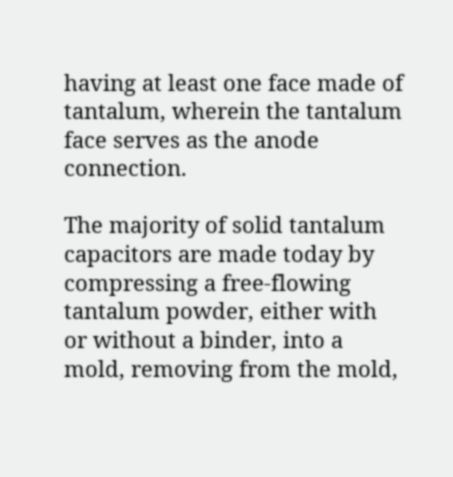having at least one face made of tantalum, wherein the tantalum face serves as the anode connection.

The majority of solid tantalum capacitors are made today by compressing a free-flowing tantalum powder, either with or without a binder, into a mold, removing from the mold,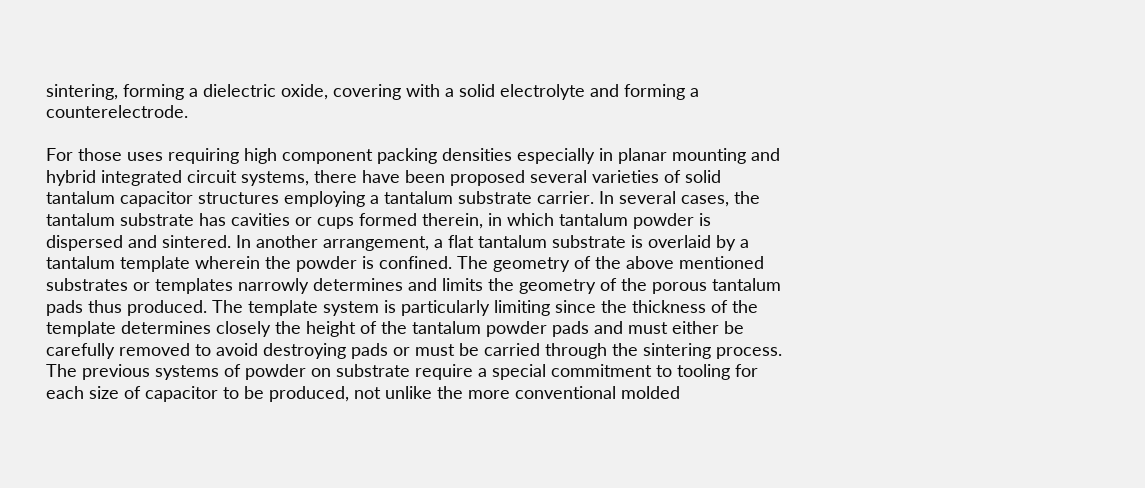sintering, forming a dielectric oxide, covering with a solid electrolyte and forming a counterelectrode.

For those uses requiring high component packing densities especially in planar mounting and hybrid integrated circuit systems, there have been proposed several varieties of solid tantalum capacitor structures employing a tantalum substrate carrier. In several cases, the tantalum substrate has cavities or cups formed therein, in which tantalum powder is dispersed and sintered. In another arrangement, a flat tantalum substrate is overlaid by a tantalum template wherein the powder is confined. The geometry of the above mentioned substrates or templates narrowly determines and limits the geometry of the porous tantalum pads thus produced. The template system is particularly limiting since the thickness of the template determines closely the height of the tantalum powder pads and must either be carefully removed to avoid destroying pads or must be carried through the sintering process. The previous systems of powder on substrate require a special commitment to tooling for each size of capacitor to be produced, not unlike the more conventional molded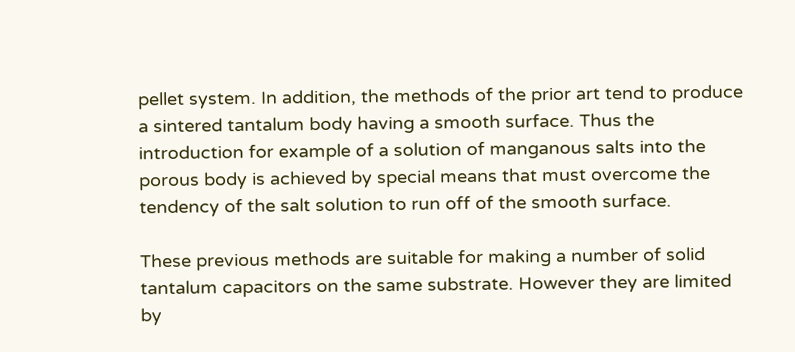pellet system. In addition, the methods of the prior art tend to produce a sintered tantalum body having a smooth surface. Thus the introduction for example of a solution of manganous salts into the porous body is achieved by special means that must overcome the tendency of the salt solution to run off of the smooth surface.

These previous methods are suitable for making a number of solid tantalum capacitors on the same substrate. However they are limited by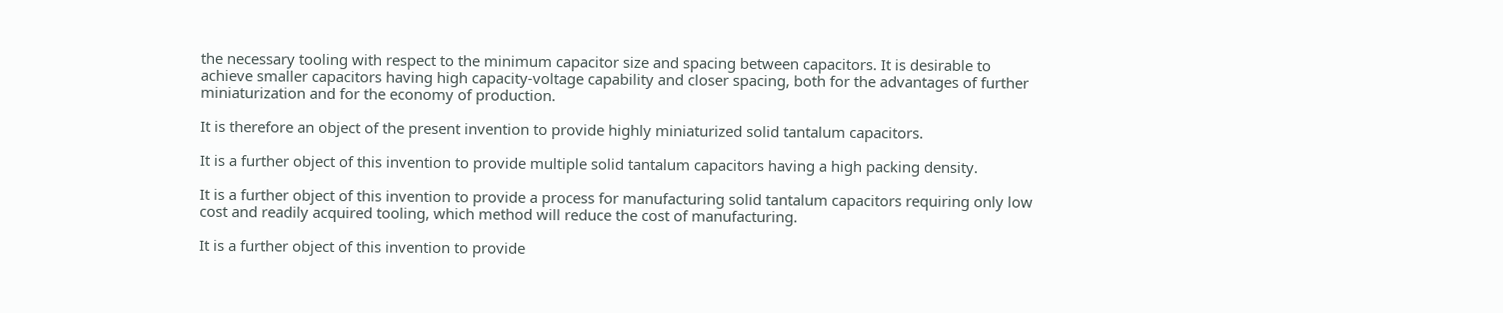the necessary tooling with respect to the minimum capacitor size and spacing between capacitors. It is desirable to achieve smaller capacitors having high capacity-voltage capability and closer spacing, both for the advantages of further miniaturization and for the economy of production.

It is therefore an object of the present invention to provide highly miniaturized solid tantalum capacitors.

It is a further object of this invention to provide multiple solid tantalum capacitors having a high packing density.

It is a further object of this invention to provide a process for manufacturing solid tantalum capacitors requiring only low cost and readily acquired tooling, which method will reduce the cost of manufacturing.

It is a further object of this invention to provide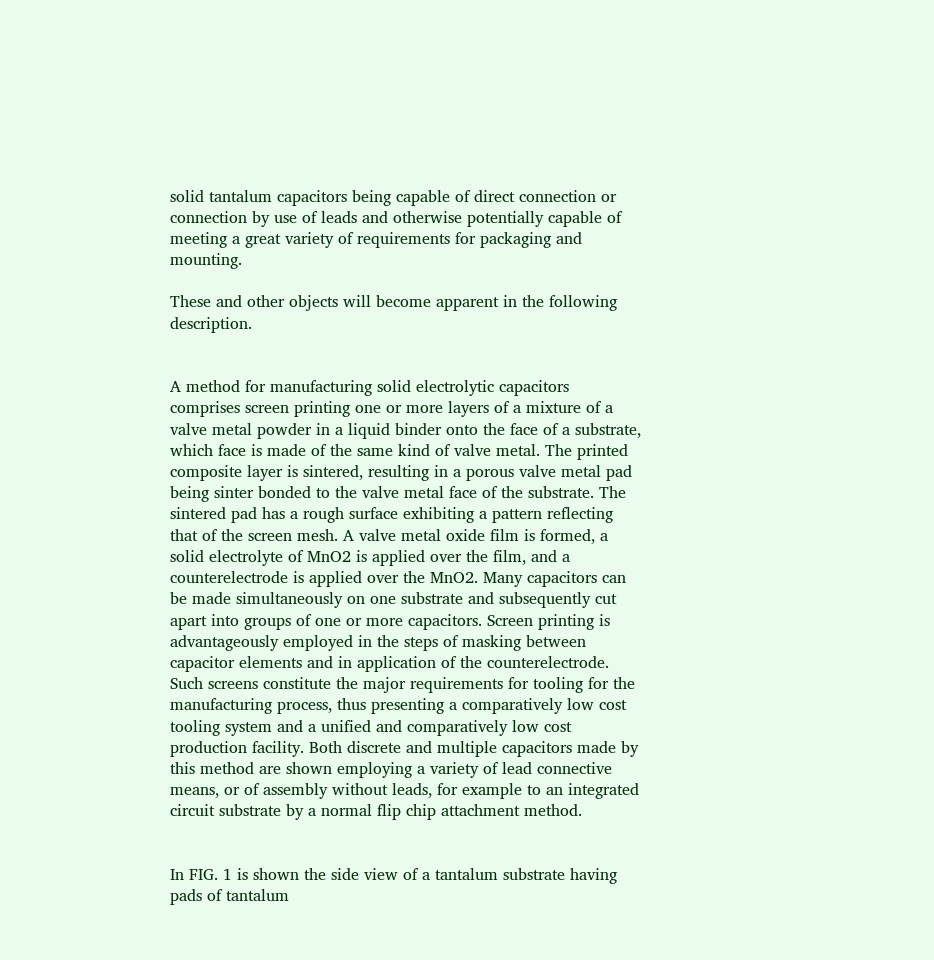solid tantalum capacitors being capable of direct connection or connection by use of leads and otherwise potentially capable of meeting a great variety of requirements for packaging and mounting.

These and other objects will become apparent in the following description.


A method for manufacturing solid electrolytic capacitors comprises screen printing one or more layers of a mixture of a valve metal powder in a liquid binder onto the face of a substrate, which face is made of the same kind of valve metal. The printed composite layer is sintered, resulting in a porous valve metal pad being sinter bonded to the valve metal face of the substrate. The sintered pad has a rough surface exhibiting a pattern reflecting that of the screen mesh. A valve metal oxide film is formed, a solid electrolyte of MnO2 is applied over the film, and a counterelectrode is applied over the MnO2. Many capacitors can be made simultaneously on one substrate and subsequently cut apart into groups of one or more capacitors. Screen printing is advantageously employed in the steps of masking between capacitor elements and in application of the counterelectrode. Such screens constitute the major requirements for tooling for the manufacturing process, thus presenting a comparatively low cost tooling system and a unified and comparatively low cost production facility. Both discrete and multiple capacitors made by this method are shown employing a variety of lead connective means, or of assembly without leads, for example to an integrated circuit substrate by a normal flip chip attachment method.


In FIG. 1 is shown the side view of a tantalum substrate having pads of tantalum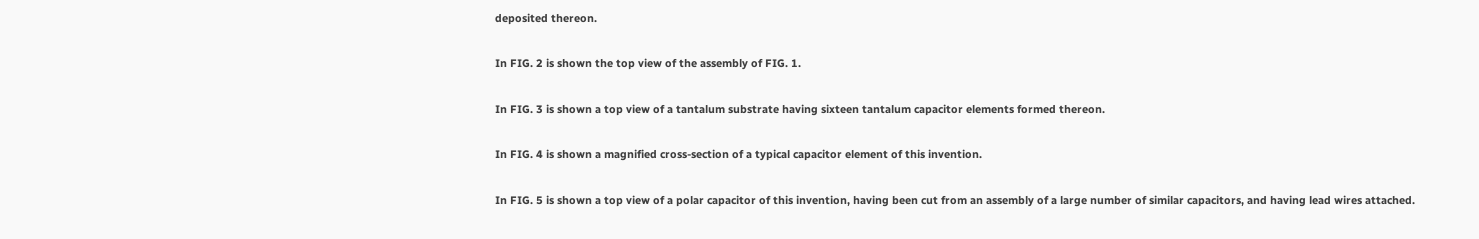deposited thereon.

In FIG. 2 is shown the top view of the assembly of FIG. 1.

In FIG. 3 is shown a top view of a tantalum substrate having sixteen tantalum capacitor elements formed thereon.

In FIG. 4 is shown a magnified cross-section of a typical capacitor element of this invention.

In FIG. 5 is shown a top view of a polar capacitor of this invention, having been cut from an assembly of a large number of similar capacitors, and having lead wires attached.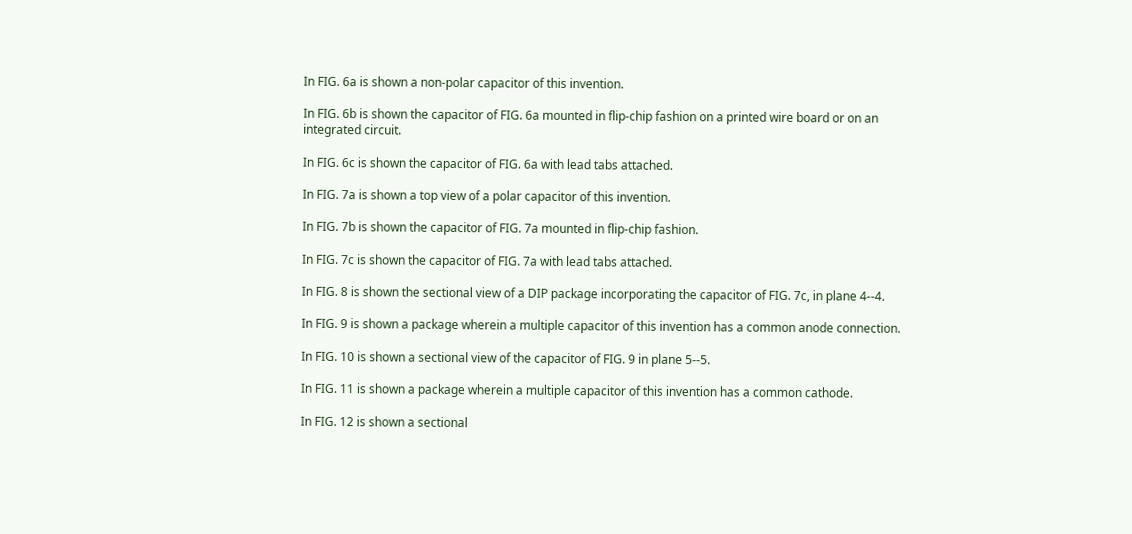In FIG. 6a is shown a non-polar capacitor of this invention.

In FIG. 6b is shown the capacitor of FIG. 6a mounted in flip-chip fashion on a printed wire board or on an integrated circuit.

In FIG. 6c is shown the capacitor of FIG. 6a with lead tabs attached.

In FIG. 7a is shown a top view of a polar capacitor of this invention.

In FIG. 7b is shown the capacitor of FIG. 7a mounted in flip-chip fashion.

In FIG. 7c is shown the capacitor of FIG. 7a with lead tabs attached.

In FIG. 8 is shown the sectional view of a DIP package incorporating the capacitor of FIG. 7c, in plane 4--4.

In FIG. 9 is shown a package wherein a multiple capacitor of this invention has a common anode connection.

In FIG. 10 is shown a sectional view of the capacitor of FIG. 9 in plane 5--5.

In FIG. 11 is shown a package wherein a multiple capacitor of this invention has a common cathode.

In FIG. 12 is shown a sectional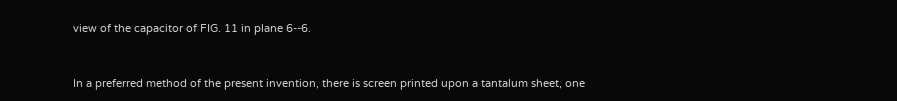view of the capacitor of FIG. 11 in plane 6--6.


In a preferred method of the present invention, there is screen printed upon a tantalum sheet, one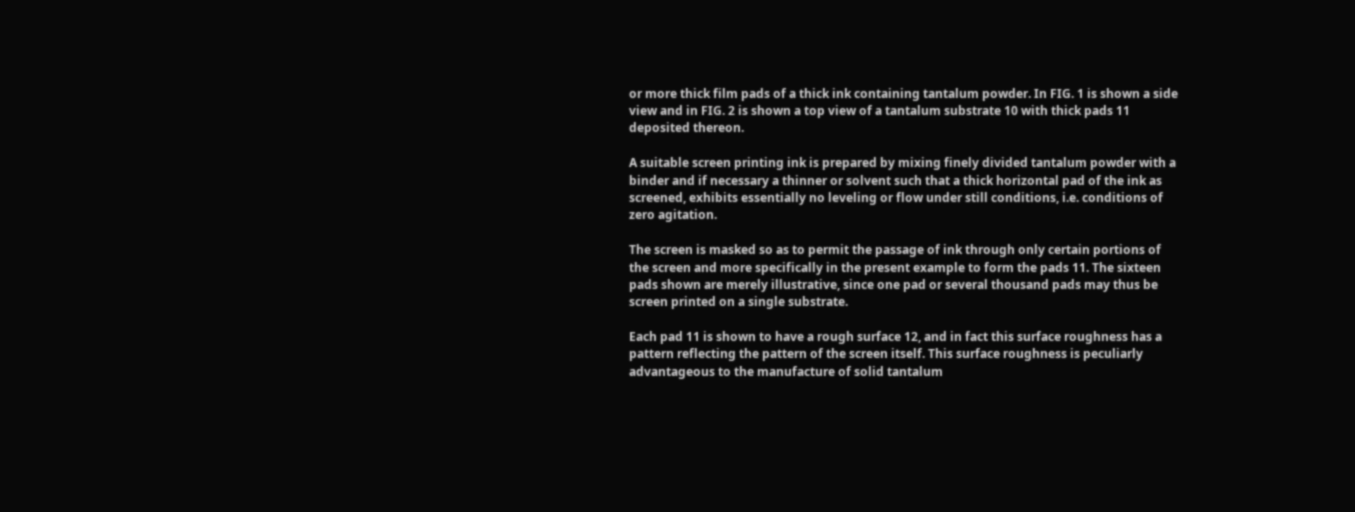or more thick film pads of a thick ink containing tantalum powder. In FIG. 1 is shown a side view and in FIG. 2 is shown a top view of a tantalum substrate 10 with thick pads 11 deposited thereon.

A suitable screen printing ink is prepared by mixing finely divided tantalum powder with a binder and if necessary a thinner or solvent such that a thick horizontal pad of the ink as screened, exhibits essentially no leveling or flow under still conditions, i.e. conditions of zero agitation.

The screen is masked so as to permit the passage of ink through only certain portions of the screen and more specifically in the present example to form the pads 11. The sixteen pads shown are merely illustrative, since one pad or several thousand pads may thus be screen printed on a single substrate.

Each pad 11 is shown to have a rough surface 12, and in fact this surface roughness has a pattern reflecting the pattern of the screen itself. This surface roughness is peculiarly advantageous to the manufacture of solid tantalum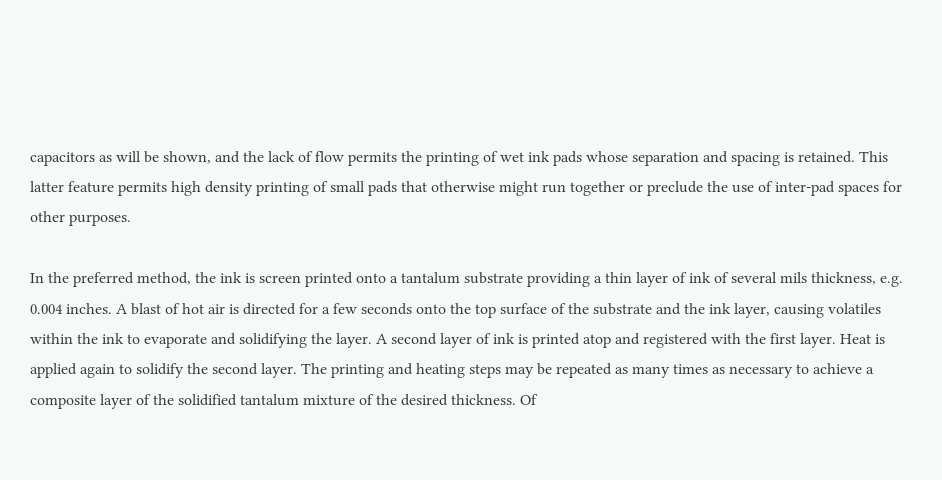capacitors as will be shown, and the lack of flow permits the printing of wet ink pads whose separation and spacing is retained. This latter feature permits high density printing of small pads that otherwise might run together or preclude the use of inter-pad spaces for other purposes.

In the preferred method, the ink is screen printed onto a tantalum substrate providing a thin layer of ink of several mils thickness, e.g. 0.004 inches. A blast of hot air is directed for a few seconds onto the top surface of the substrate and the ink layer, causing volatiles within the ink to evaporate and solidifying the layer. A second layer of ink is printed atop and registered with the first layer. Heat is applied again to solidify the second layer. The printing and heating steps may be repeated as many times as necessary to achieve a composite layer of the solidified tantalum mixture of the desired thickness. Of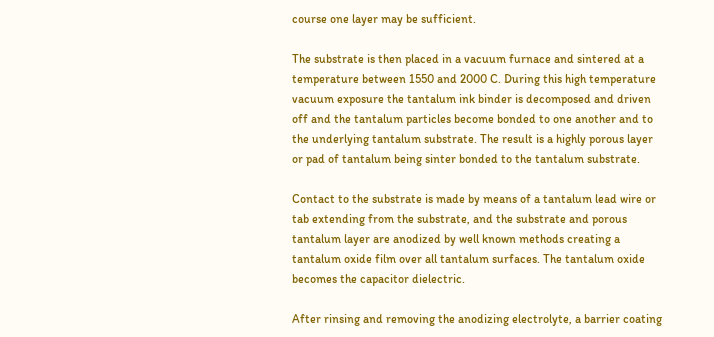course one layer may be sufficient.

The substrate is then placed in a vacuum furnace and sintered at a temperature between 1550 and 2000 C. During this high temperature vacuum exposure the tantalum ink binder is decomposed and driven off and the tantalum particles become bonded to one another and to the underlying tantalum substrate. The result is a highly porous layer or pad of tantalum being sinter bonded to the tantalum substrate.

Contact to the substrate is made by means of a tantalum lead wire or tab extending from the substrate, and the substrate and porous tantalum layer are anodized by well known methods creating a tantalum oxide film over all tantalum surfaces. The tantalum oxide becomes the capacitor dielectric.

After rinsing and removing the anodizing electrolyte, a barrier coating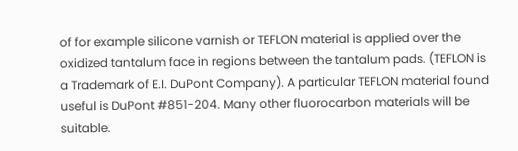of for example silicone varnish or TEFLON material is applied over the oxidized tantalum face in regions between the tantalum pads. (TEFLON is a Trademark of E.I. DuPont Company). A particular TEFLON material found useful is DuPont #851-204. Many other fluorocarbon materials will be suitable.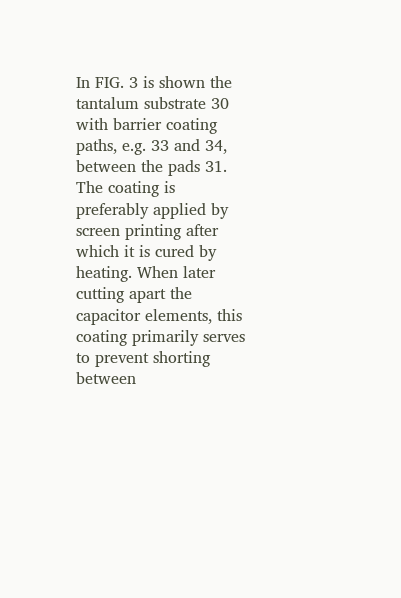In FIG. 3 is shown the tantalum substrate 30 with barrier coating paths, e.g. 33 and 34, between the pads 31. The coating is preferably applied by screen printing after which it is cured by heating. When later cutting apart the capacitor elements, this coating primarily serves to prevent shorting between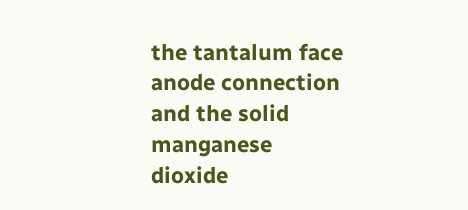the tantalum face anode connection and the solid manganese dioxide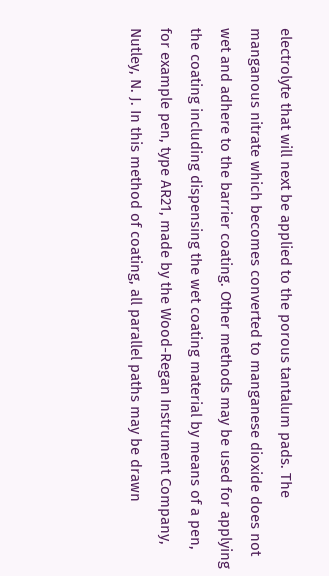electrolyte that will next be applied to the porous tantalum pads. The manganous nitrate which becomes converted to manganese dioxide does not wet and adhere to the barrier coating. Other methods may be used for applying the coating including dispensing the wet coating material by means of a pen, for example pen, type AR21, made by the Wood-Regan Instrument Company, Nutley, N. J. In this method of coating, all parallel paths may be drawn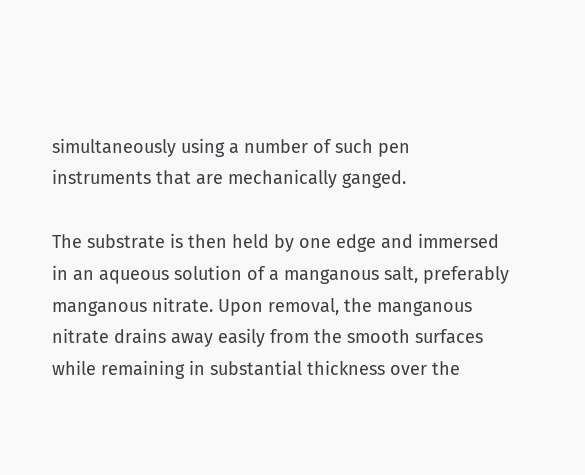simultaneously using a number of such pen instruments that are mechanically ganged.

The substrate is then held by one edge and immersed in an aqueous solution of a manganous salt, preferably manganous nitrate. Upon removal, the manganous nitrate drains away easily from the smooth surfaces while remaining in substantial thickness over the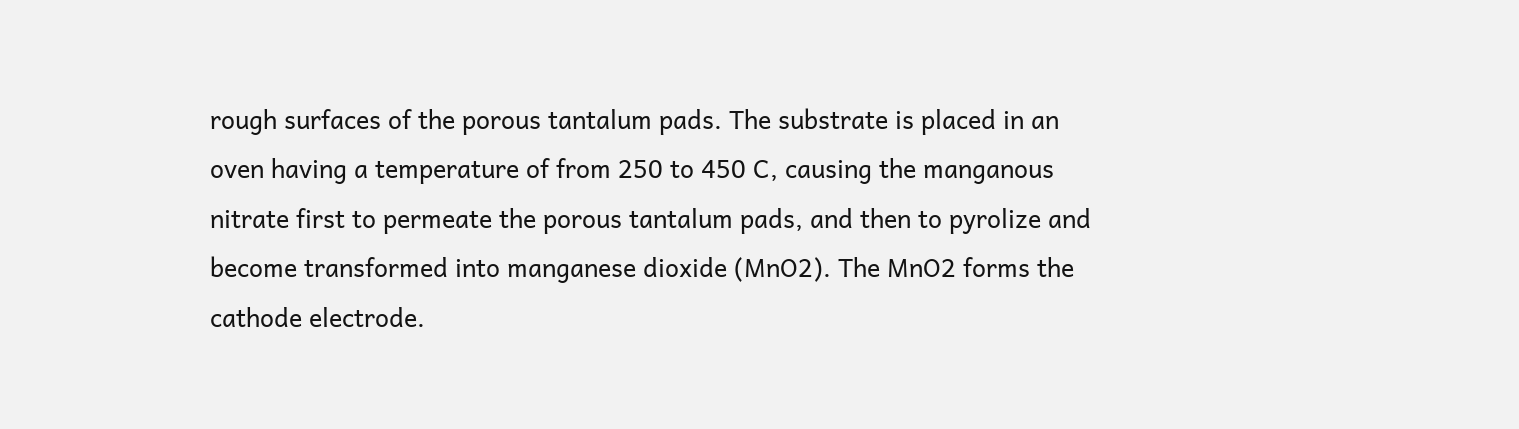rough surfaces of the porous tantalum pads. The substrate is placed in an oven having a temperature of from 250 to 450 C, causing the manganous nitrate first to permeate the porous tantalum pads, and then to pyrolize and become transformed into manganese dioxide (MnO2). The MnO2 forms the cathode electrode.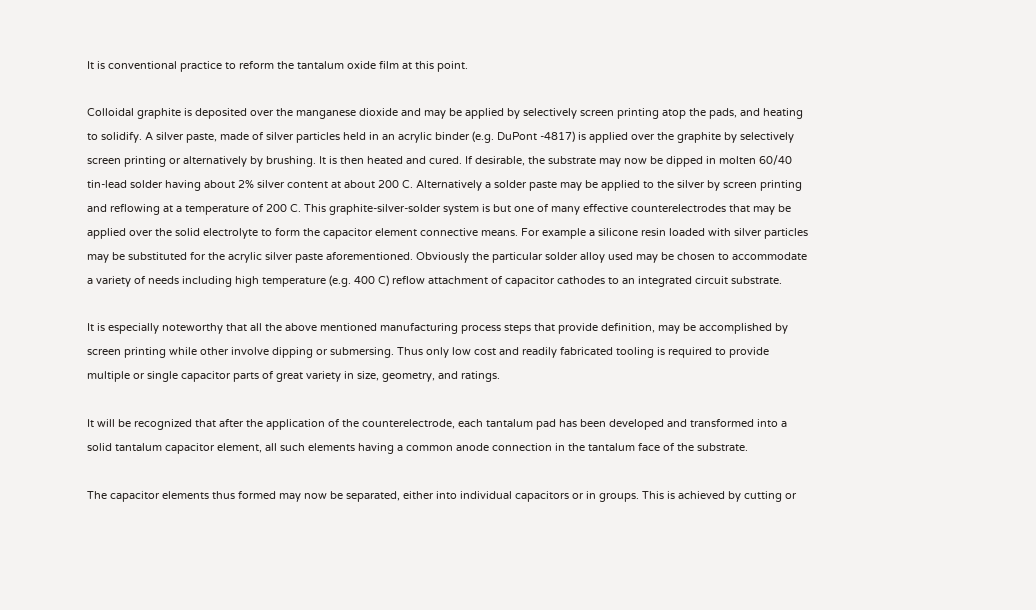It is conventional practice to reform the tantalum oxide film at this point.

Colloidal graphite is deposited over the manganese dioxide and may be applied by selectively screen printing atop the pads, and heating to solidify. A silver paste, made of silver particles held in an acrylic binder (e.g. DuPont -4817) is applied over the graphite by selectively screen printing or alternatively by brushing. It is then heated and cured. If desirable, the substrate may now be dipped in molten 60/40 tin-lead solder having about 2% silver content at about 200 C. Alternatively a solder paste may be applied to the silver by screen printing and reflowing at a temperature of 200 C. This graphite-silver-solder system is but one of many effective counterelectrodes that may be applied over the solid electrolyte to form the capacitor element connective means. For example a silicone resin loaded with silver particles may be substituted for the acrylic silver paste aforementioned. Obviously the particular solder alloy used may be chosen to accommodate a variety of needs including high temperature (e.g. 400 C) reflow attachment of capacitor cathodes to an integrated circuit substrate.

It is especially noteworthy that all the above mentioned manufacturing process steps that provide definition, may be accomplished by screen printing while other involve dipping or submersing. Thus only low cost and readily fabricated tooling is required to provide multiple or single capacitor parts of great variety in size, geometry, and ratings.

It will be recognized that after the application of the counterelectrode, each tantalum pad has been developed and transformed into a solid tantalum capacitor element, all such elements having a common anode connection in the tantalum face of the substrate.

The capacitor elements thus formed may now be separated, either into individual capacitors or in groups. This is achieved by cutting or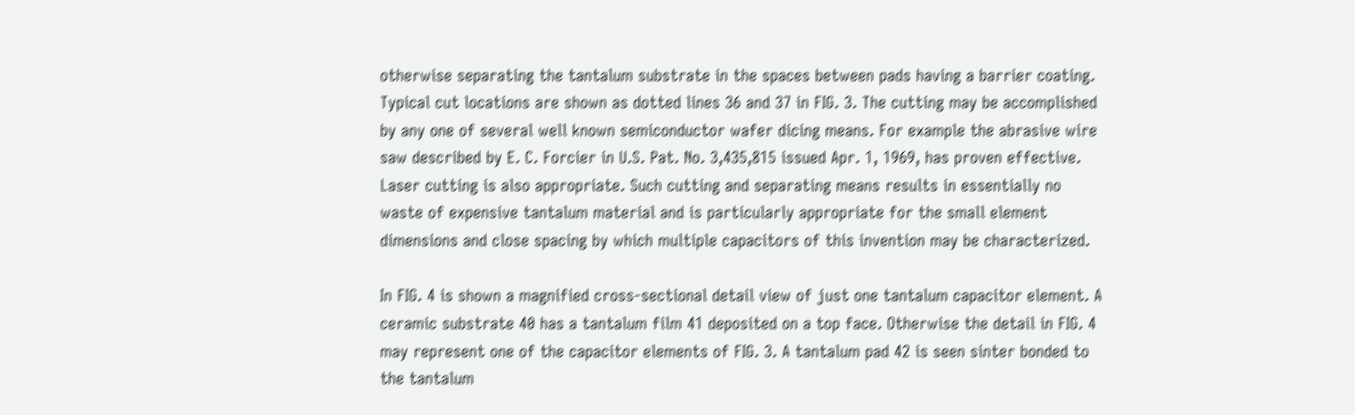otherwise separating the tantalum substrate in the spaces between pads having a barrier coating. Typical cut locations are shown as dotted lines 36 and 37 in FIG. 3. The cutting may be accomplished by any one of several well known semiconductor wafer dicing means. For example the abrasive wire saw described by E. C. Forcier in U.S. Pat. No. 3,435,815 issued Apr. 1, 1969, has proven effective. Laser cutting is also appropriate. Such cutting and separating means results in essentially no waste of expensive tantalum material and is particularly appropriate for the small element dimensions and close spacing by which multiple capacitors of this invention may be characterized.

In FIG. 4 is shown a magnified cross-sectional detail view of just one tantalum capacitor element. A ceramic substrate 40 has a tantalum film 41 deposited on a top face. Otherwise the detail in FIG. 4 may represent one of the capacitor elements of FIG. 3. A tantalum pad 42 is seen sinter bonded to the tantalum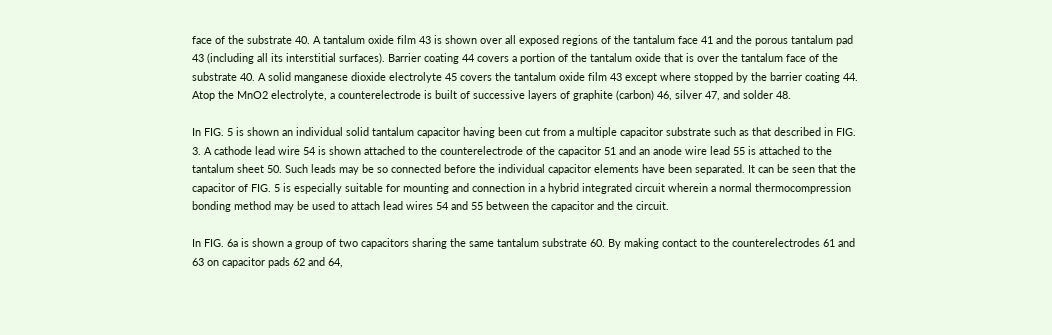face of the substrate 40. A tantalum oxide film 43 is shown over all exposed regions of the tantalum face 41 and the porous tantalum pad 43 (including all its interstitial surfaces). Barrier coating 44 covers a portion of the tantalum oxide that is over the tantalum face of the substrate 40. A solid manganese dioxide electrolyte 45 covers the tantalum oxide film 43 except where stopped by the barrier coating 44. Atop the MnO2 electrolyte, a counterelectrode is built of successive layers of graphite (carbon) 46, silver 47, and solder 48.

In FIG. 5 is shown an individual solid tantalum capacitor having been cut from a multiple capacitor substrate such as that described in FIG. 3. A cathode lead wire 54 is shown attached to the counterelectrode of the capacitor 51 and an anode wire lead 55 is attached to the tantalum sheet 50. Such leads may be so connected before the individual capacitor elements have been separated. It can be seen that the capacitor of FIG. 5 is especially suitable for mounting and connection in a hybrid integrated circuit wherein a normal thermocompression bonding method may be used to attach lead wires 54 and 55 between the capacitor and the circuit.

In FIG. 6a is shown a group of two capacitors sharing the same tantalum substrate 60. By making contact to the counterelectrodes 61 and 63 on capacitor pads 62 and 64,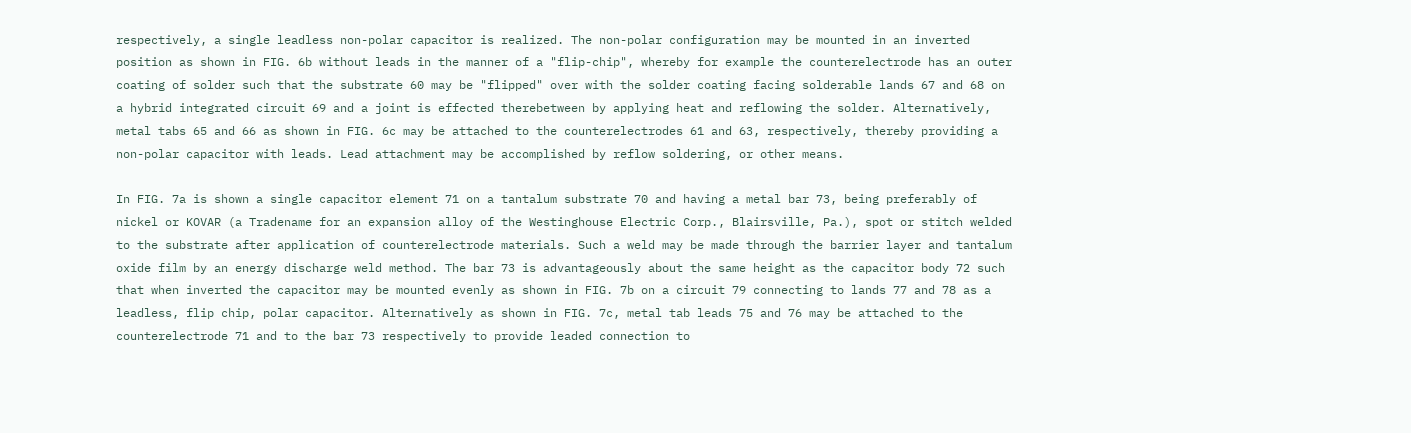respectively, a single leadless non-polar capacitor is realized. The non-polar configuration may be mounted in an inverted position as shown in FIG. 6b without leads in the manner of a "flip-chip", whereby for example the counterelectrode has an outer coating of solder such that the substrate 60 may be "flipped" over with the solder coating facing solderable lands 67 and 68 on a hybrid integrated circuit 69 and a joint is effected therebetween by applying heat and reflowing the solder. Alternatively, metal tabs 65 and 66 as shown in FIG. 6c may be attached to the counterelectrodes 61 and 63, respectively, thereby providing a non-polar capacitor with leads. Lead attachment may be accomplished by reflow soldering, or other means.

In FIG. 7a is shown a single capacitor element 71 on a tantalum substrate 70 and having a metal bar 73, being preferably of nickel or KOVAR (a Tradename for an expansion alloy of the Westinghouse Electric Corp., Blairsville, Pa.), spot or stitch welded to the substrate after application of counterelectrode materials. Such a weld may be made through the barrier layer and tantalum oxide film by an energy discharge weld method. The bar 73 is advantageously about the same height as the capacitor body 72 such that when inverted the capacitor may be mounted evenly as shown in FIG. 7b on a circuit 79 connecting to lands 77 and 78 as a leadless, flip chip, polar capacitor. Alternatively as shown in FIG. 7c, metal tab leads 75 and 76 may be attached to the counterelectrode 71 and to the bar 73 respectively to provide leaded connection to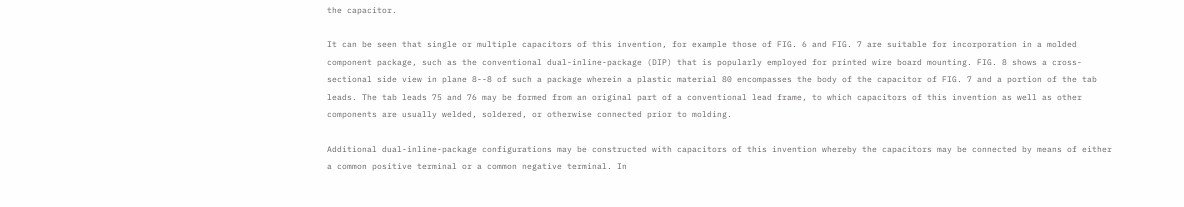the capacitor.

It can be seen that single or multiple capacitors of this invention, for example those of FIG. 6 and FIG. 7 are suitable for incorporation in a molded component package, such as the conventional dual-inline-package (DIP) that is popularly employed for printed wire board mounting. FIG. 8 shows a cross-sectional side view in plane 8--8 of such a package wherein a plastic material 80 encompasses the body of the capacitor of FIG. 7 and a portion of the tab leads. The tab leads 75 and 76 may be formed from an original part of a conventional lead frame, to which capacitors of this invention as well as other components are usually welded, soldered, or otherwise connected prior to molding.

Additional dual-inline-package configurations may be constructed with capacitors of this invention whereby the capacitors may be connected by means of either a common positive terminal or a common negative terminal. In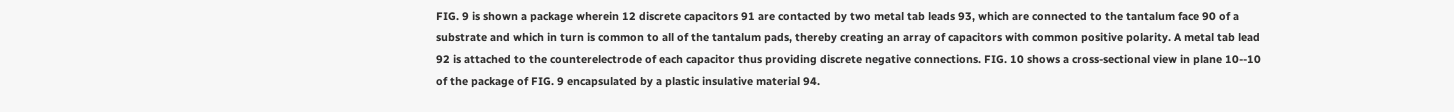FIG. 9 is shown a package wherein 12 discrete capacitors 91 are contacted by two metal tab leads 93, which are connected to the tantalum face 90 of a substrate and which in turn is common to all of the tantalum pads, thereby creating an array of capacitors with common positive polarity. A metal tab lead 92 is attached to the counterelectrode of each capacitor thus providing discrete negative connections. FIG. 10 shows a cross-sectional view in plane 10--10 of the package of FIG. 9 encapsulated by a plastic insulative material 94.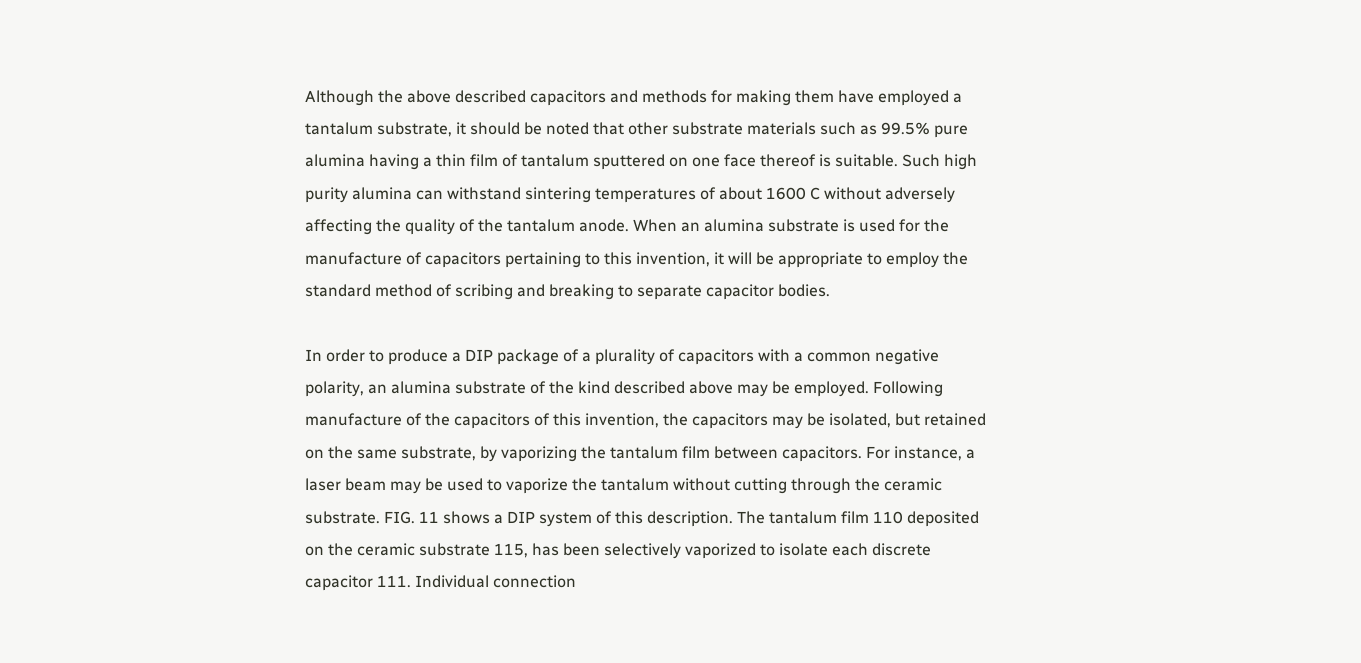Although the above described capacitors and methods for making them have employed a tantalum substrate, it should be noted that other substrate materials such as 99.5% pure alumina having a thin film of tantalum sputtered on one face thereof is suitable. Such high purity alumina can withstand sintering temperatures of about 1600 C without adversely affecting the quality of the tantalum anode. When an alumina substrate is used for the manufacture of capacitors pertaining to this invention, it will be appropriate to employ the standard method of scribing and breaking to separate capacitor bodies.

In order to produce a DIP package of a plurality of capacitors with a common negative polarity, an alumina substrate of the kind described above may be employed. Following manufacture of the capacitors of this invention, the capacitors may be isolated, but retained on the same substrate, by vaporizing the tantalum film between capacitors. For instance, a laser beam may be used to vaporize the tantalum without cutting through the ceramic substrate. FIG. 11 shows a DIP system of this description. The tantalum film 110 deposited on the ceramic substrate 115, has been selectively vaporized to isolate each discrete capacitor 111. Individual connection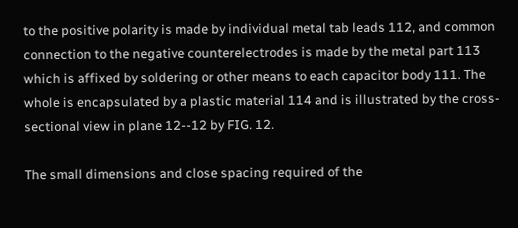to the positive polarity is made by individual metal tab leads 112, and common connection to the negative counterelectrodes is made by the metal part 113 which is affixed by soldering or other means to each capacitor body 111. The whole is encapsulated by a plastic material 114 and is illustrated by the cross-sectional view in plane 12--12 by FIG. 12.

The small dimensions and close spacing required of the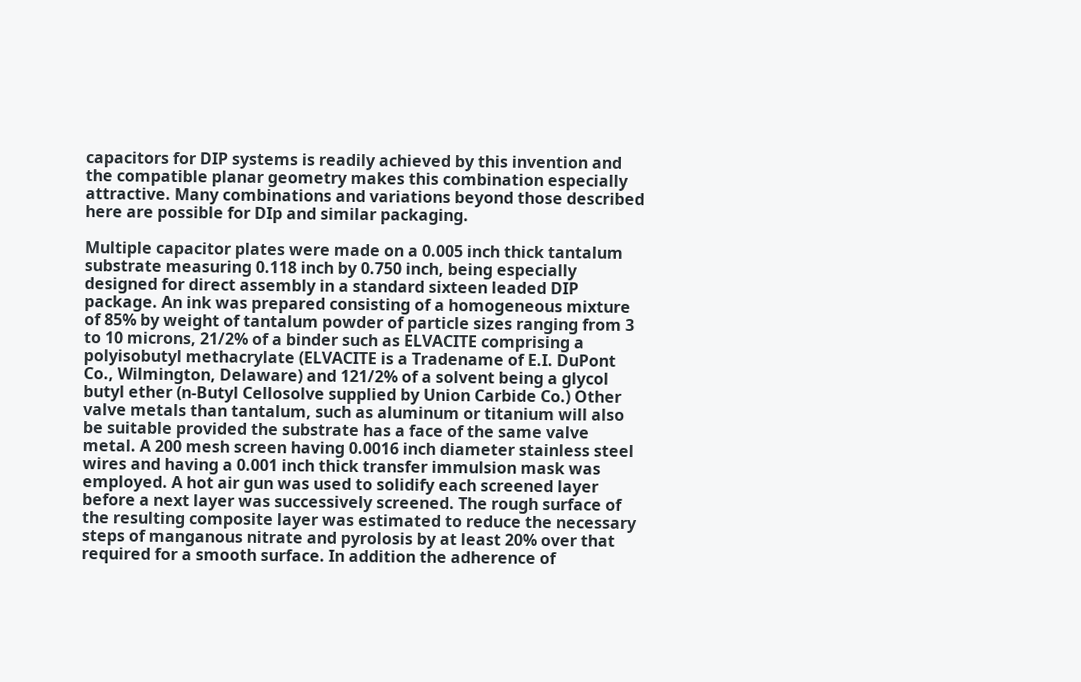capacitors for DIP systems is readily achieved by this invention and the compatible planar geometry makes this combination especially attractive. Many combinations and variations beyond those described here are possible for DIp and similar packaging.

Multiple capacitor plates were made on a 0.005 inch thick tantalum substrate measuring 0.118 inch by 0.750 inch, being especially designed for direct assembly in a standard sixteen leaded DIP package. An ink was prepared consisting of a homogeneous mixture of 85% by weight of tantalum powder of particle sizes ranging from 3 to 10 microns, 21/2% of a binder such as ELVACITE comprising a polyisobutyl methacrylate (ELVACITE is a Tradename of E.I. DuPont Co., Wilmington, Delaware) and 121/2% of a solvent being a glycol butyl ether (n-Butyl Cellosolve supplied by Union Carbide Co.) Other valve metals than tantalum, such as aluminum or titanium will also be suitable provided the substrate has a face of the same valve metal. A 200 mesh screen having 0.0016 inch diameter stainless steel wires and having a 0.001 inch thick transfer immulsion mask was employed. A hot air gun was used to solidify each screened layer before a next layer was successively screened. The rough surface of the resulting composite layer was estimated to reduce the necessary steps of manganous nitrate and pyrolosis by at least 20% over that required for a smooth surface. In addition the adherence of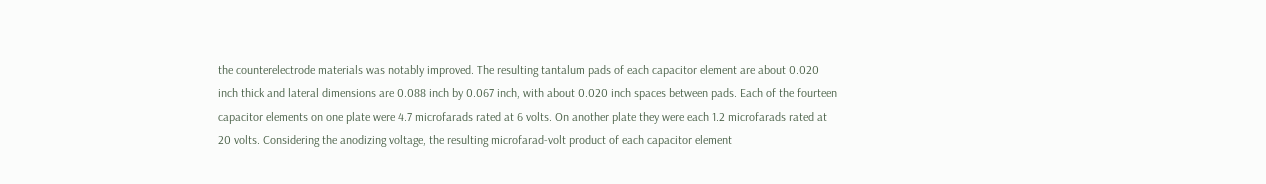the counterelectrode materials was notably improved. The resulting tantalum pads of each capacitor element are about 0.020 inch thick and lateral dimensions are 0.088 inch by 0.067 inch, with about 0.020 inch spaces between pads. Each of the fourteen capacitor elements on one plate were 4.7 microfarads rated at 6 volts. On another plate they were each 1.2 microfarads rated at 20 volts. Considering the anodizing voltage, the resulting microfarad-volt product of each capacitor element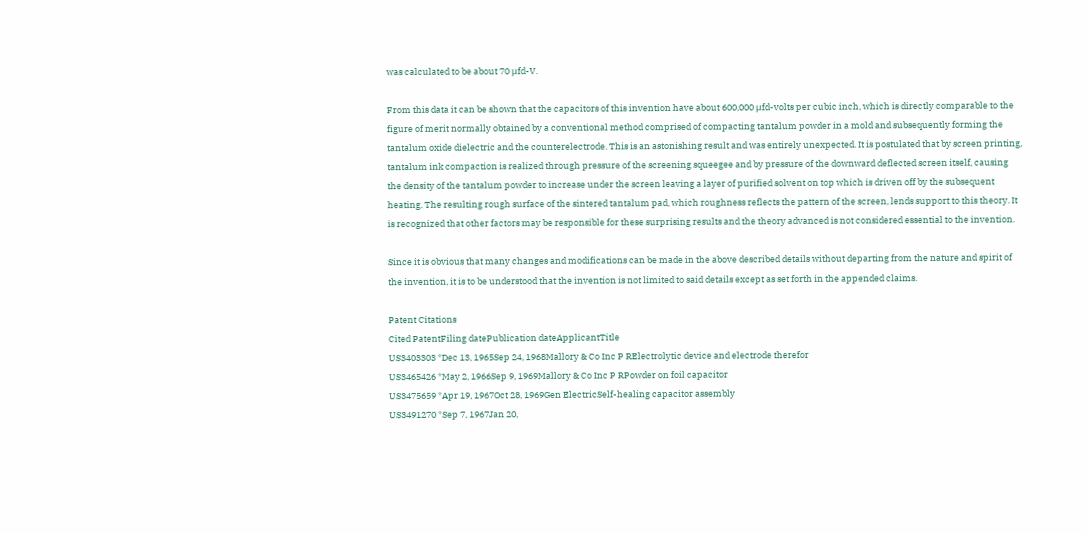was calculated to be about 70 μfd-V.

From this data it can be shown that the capacitors of this invention have about 600,000 μfd-volts per cubic inch, which is directly comparable to the figure of merit normally obtained by a conventional method comprised of compacting tantalum powder in a mold and subsequently forming the tantalum oxide dielectric and the counterelectrode. This is an astonishing result and was entirely unexpected. It is postulated that by screen printing, tantalum ink compaction is realized through pressure of the screening squeegee and by pressure of the downward deflected screen itself, causing the density of the tantalum powder to increase under the screen leaving a layer of purified solvent on top which is driven off by the subsequent heating. The resulting rough surface of the sintered tantalum pad, which roughness reflects the pattern of the screen, lends support to this theory. It is recognized that other factors may be responsible for these surprising results and the theory advanced is not considered essential to the invention.

Since it is obvious that many changes and modifications can be made in the above described details without departing from the nature and spirit of the invention, it is to be understood that the invention is not limited to said details except as set forth in the appended claims.

Patent Citations
Cited PatentFiling datePublication dateApplicantTitle
US3403303 *Dec 13, 1965Sep 24, 1968Mallory & Co Inc P RElectrolytic device and electrode therefor
US3465426 *May 2, 1966Sep 9, 1969Mallory & Co Inc P RPowder on foil capacitor
US3475659 *Apr 19, 1967Oct 28, 1969Gen ElectricSelf-healing capacitor assembly
US3491270 *Sep 7, 1967Jan 20,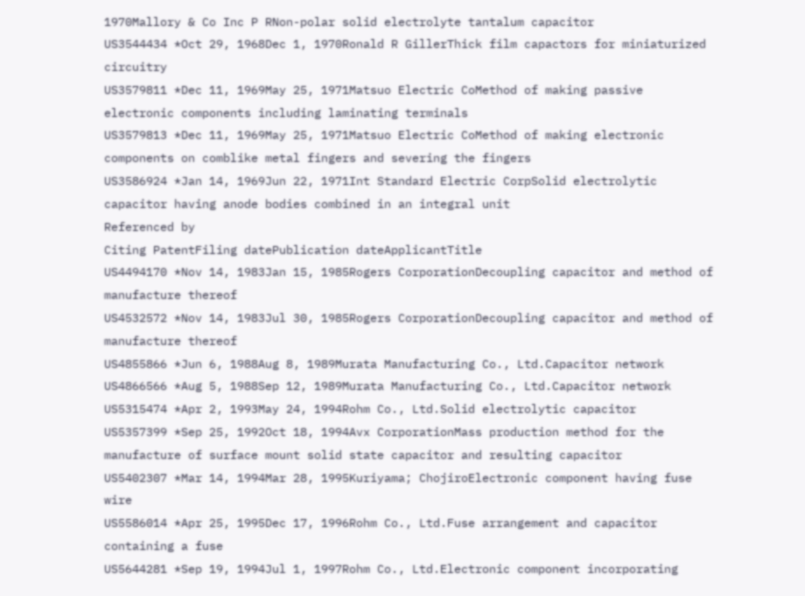1970Mallory & Co Inc P RNon-polar solid electrolyte tantalum capacitor
US3544434 *Oct 29, 1968Dec 1, 1970Ronald R GillerThick film capactors for miniaturized circuitry
US3579811 *Dec 11, 1969May 25, 1971Matsuo Electric CoMethod of making passive electronic components including laminating terminals
US3579813 *Dec 11, 1969May 25, 1971Matsuo Electric CoMethod of making electronic components on comblike metal fingers and severing the fingers
US3586924 *Jan 14, 1969Jun 22, 1971Int Standard Electric CorpSolid electrolytic capacitor having anode bodies combined in an integral unit
Referenced by
Citing PatentFiling datePublication dateApplicantTitle
US4494170 *Nov 14, 1983Jan 15, 1985Rogers CorporationDecoupling capacitor and method of manufacture thereof
US4532572 *Nov 14, 1983Jul 30, 1985Rogers CorporationDecoupling capacitor and method of manufacture thereof
US4855866 *Jun 6, 1988Aug 8, 1989Murata Manufacturing Co., Ltd.Capacitor network
US4866566 *Aug 5, 1988Sep 12, 1989Murata Manufacturing Co., Ltd.Capacitor network
US5315474 *Apr 2, 1993May 24, 1994Rohm Co., Ltd.Solid electrolytic capacitor
US5357399 *Sep 25, 1992Oct 18, 1994Avx CorporationMass production method for the manufacture of surface mount solid state capacitor and resulting capacitor
US5402307 *Mar 14, 1994Mar 28, 1995Kuriyama; ChojiroElectronic component having fuse wire
US5586014 *Apr 25, 1995Dec 17, 1996Rohm Co., Ltd.Fuse arrangement and capacitor containing a fuse
US5644281 *Sep 19, 1994Jul 1, 1997Rohm Co., Ltd.Electronic component incorporating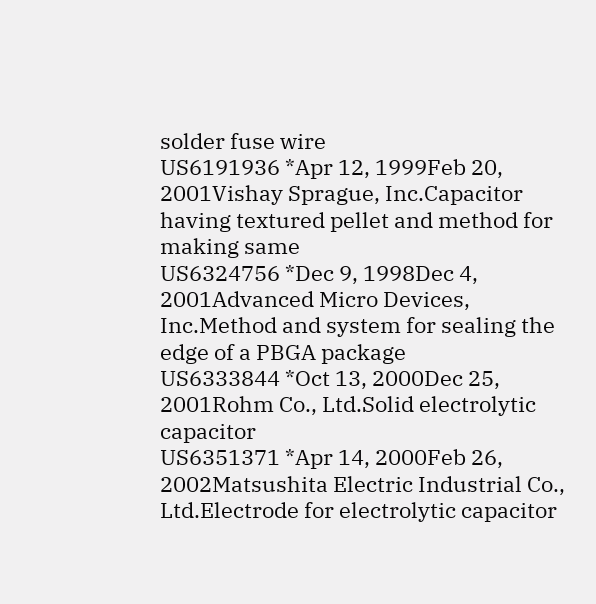solder fuse wire
US6191936 *Apr 12, 1999Feb 20, 2001Vishay Sprague, Inc.Capacitor having textured pellet and method for making same
US6324756 *Dec 9, 1998Dec 4, 2001Advanced Micro Devices, Inc.Method and system for sealing the edge of a PBGA package
US6333844 *Oct 13, 2000Dec 25, 2001Rohm Co., Ltd.Solid electrolytic capacitor
US6351371 *Apr 14, 2000Feb 26, 2002Matsushita Electric Industrial Co., Ltd.Electrode for electrolytic capacitor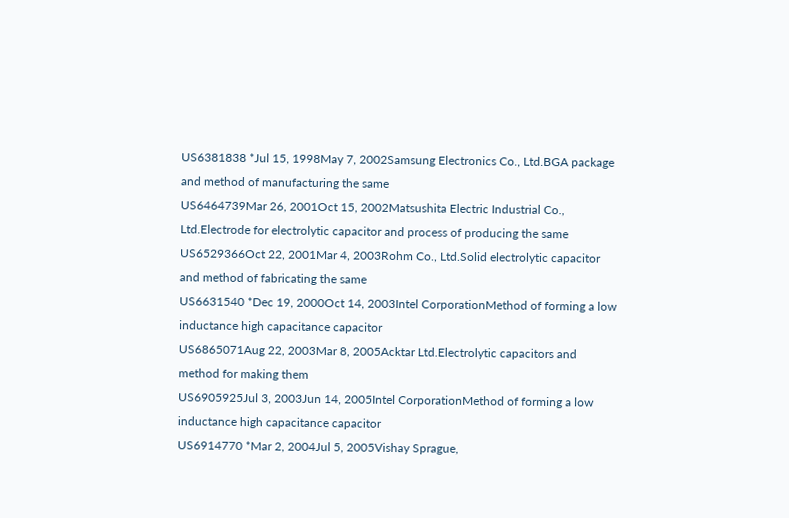US6381838 *Jul 15, 1998May 7, 2002Samsung Electronics Co., Ltd.BGA package and method of manufacturing the same
US6464739Mar 26, 2001Oct 15, 2002Matsushita Electric Industrial Co., Ltd.Electrode for electrolytic capacitor and process of producing the same
US6529366Oct 22, 2001Mar 4, 2003Rohm Co., Ltd.Solid electrolytic capacitor and method of fabricating the same
US6631540 *Dec 19, 2000Oct 14, 2003Intel CorporationMethod of forming a low inductance high capacitance capacitor
US6865071Aug 22, 2003Mar 8, 2005Acktar Ltd.Electrolytic capacitors and method for making them
US6905925Jul 3, 2003Jun 14, 2005Intel CorporationMethod of forming a low inductance high capacitance capacitor
US6914770 *Mar 2, 2004Jul 5, 2005Vishay Sprague,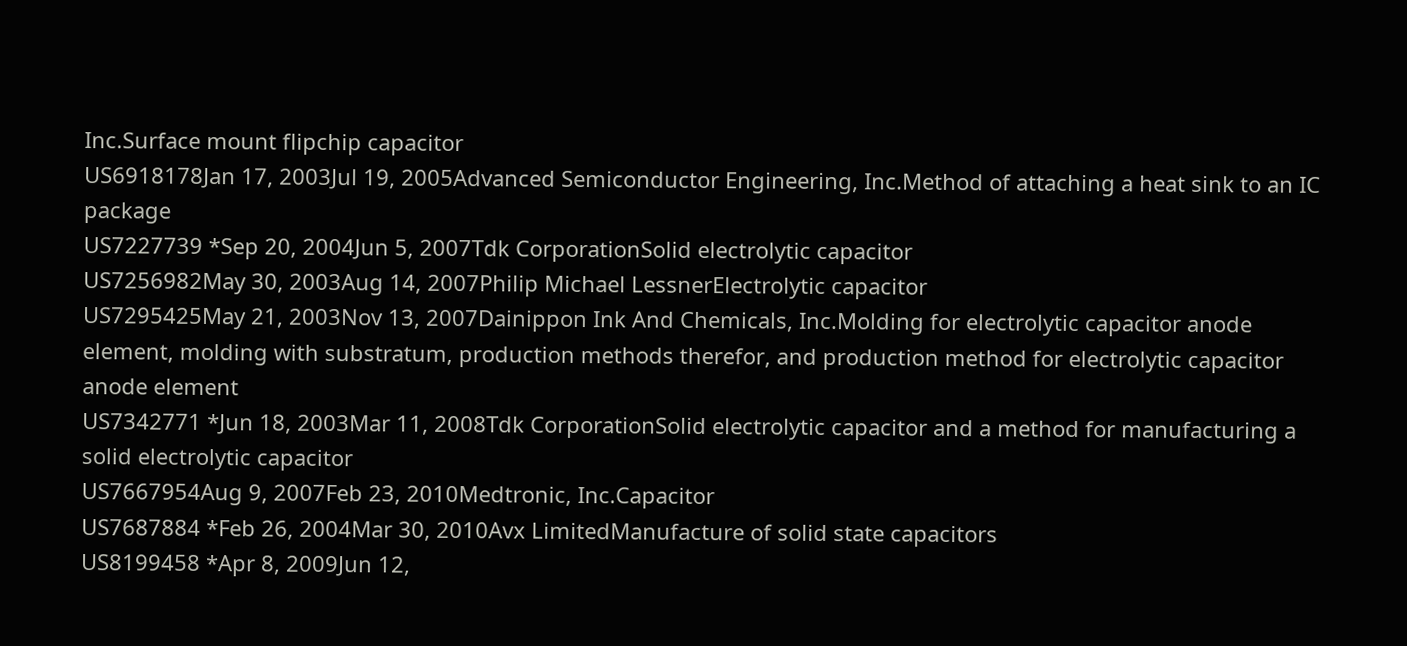Inc.Surface mount flipchip capacitor
US6918178Jan 17, 2003Jul 19, 2005Advanced Semiconductor Engineering, Inc.Method of attaching a heat sink to an IC package
US7227739 *Sep 20, 2004Jun 5, 2007Tdk CorporationSolid electrolytic capacitor
US7256982May 30, 2003Aug 14, 2007Philip Michael LessnerElectrolytic capacitor
US7295425May 21, 2003Nov 13, 2007Dainippon Ink And Chemicals, Inc.Molding for electrolytic capacitor anode element, molding with substratum, production methods therefor, and production method for electrolytic capacitor anode element
US7342771 *Jun 18, 2003Mar 11, 2008Tdk CorporationSolid electrolytic capacitor and a method for manufacturing a solid electrolytic capacitor
US7667954Aug 9, 2007Feb 23, 2010Medtronic, Inc.Capacitor
US7687884 *Feb 26, 2004Mar 30, 2010Avx LimitedManufacture of solid state capacitors
US8199458 *Apr 8, 2009Jun 12,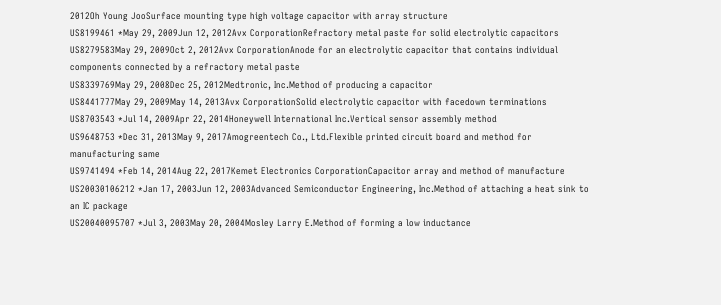2012Oh Young JooSurface mounting type high voltage capacitor with array structure
US8199461 *May 29, 2009Jun 12, 2012Avx CorporationRefractory metal paste for solid electrolytic capacitors
US8279583May 29, 2009Oct 2, 2012Avx CorporationAnode for an electrolytic capacitor that contains individual components connected by a refractory metal paste
US8339769May 29, 2008Dec 25, 2012Medtronic, Inc.Method of producing a capacitor
US8441777May 29, 2009May 14, 2013Avx CorporationSolid electrolytic capacitor with facedown terminations
US8703543 *Jul 14, 2009Apr 22, 2014Honeywell International Inc.Vertical sensor assembly method
US9648753 *Dec 31, 2013May 9, 2017Amogreentech Co., Ltd.Flexible printed circuit board and method for manufacturing same
US9741494 *Feb 14, 2014Aug 22, 2017Kemet Electronics CorporationCapacitor array and method of manufacture
US20030106212 *Jan 17, 2003Jun 12, 2003Advanced Semiconductor Engineering, Inc.Method of attaching a heat sink to an IC package
US20040095707 *Jul 3, 2003May 20, 2004Mosley Larry E.Method of forming a low inductance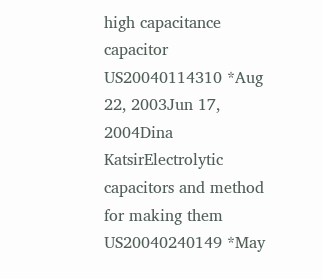high capacitance capacitor
US20040114310 *Aug 22, 2003Jun 17, 2004Dina KatsirElectrolytic capacitors and method for making them
US20040240149 *May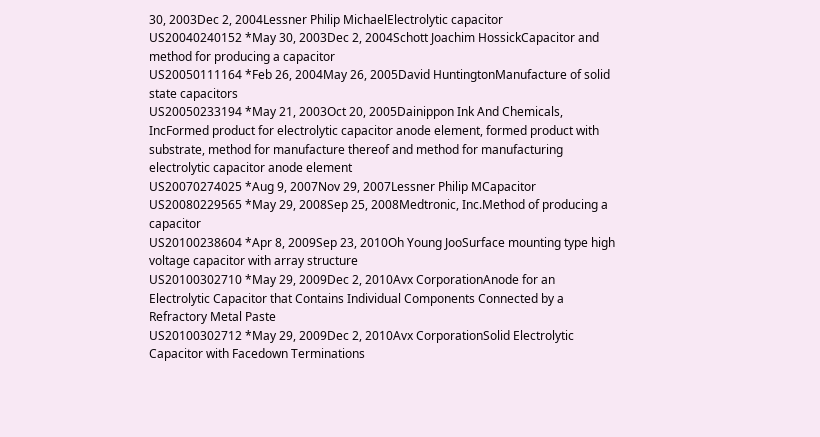30, 2003Dec 2, 2004Lessner Philip MichaelElectrolytic capacitor
US20040240152 *May 30, 2003Dec 2, 2004Schott Joachim HossickCapacitor and method for producing a capacitor
US20050111164 *Feb 26, 2004May 26, 2005David HuntingtonManufacture of solid state capacitors
US20050233194 *May 21, 2003Oct 20, 2005Dainippon Ink And Chemicals, IncFormed product for electrolytic capacitor anode element, formed product with substrate, method for manufacture thereof and method for manufacturing electrolytic capacitor anode element
US20070274025 *Aug 9, 2007Nov 29, 2007Lessner Philip MCapacitor
US20080229565 *May 29, 2008Sep 25, 2008Medtronic, Inc.Method of producing a capacitor
US20100238604 *Apr 8, 2009Sep 23, 2010Oh Young JooSurface mounting type high voltage capacitor with array structure
US20100302710 *May 29, 2009Dec 2, 2010Avx CorporationAnode for an Electrolytic Capacitor that Contains Individual Components Connected by a Refractory Metal Paste
US20100302712 *May 29, 2009Dec 2, 2010Avx CorporationSolid Electrolytic Capacitor with Facedown Terminations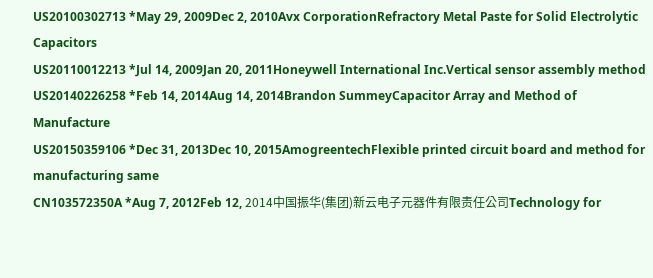US20100302713 *May 29, 2009Dec 2, 2010Avx CorporationRefractory Metal Paste for Solid Electrolytic Capacitors
US20110012213 *Jul 14, 2009Jan 20, 2011Honeywell International Inc.Vertical sensor assembly method
US20140226258 *Feb 14, 2014Aug 14, 2014Brandon SummeyCapacitor Array and Method of Manufacture
US20150359106 *Dec 31, 2013Dec 10, 2015AmogreentechFlexible printed circuit board and method for manufacturing same
CN103572350A *Aug 7, 2012Feb 12, 2014中国振华(集团)新云电子元器件有限责任公司Technology for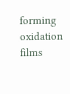forming oxidation films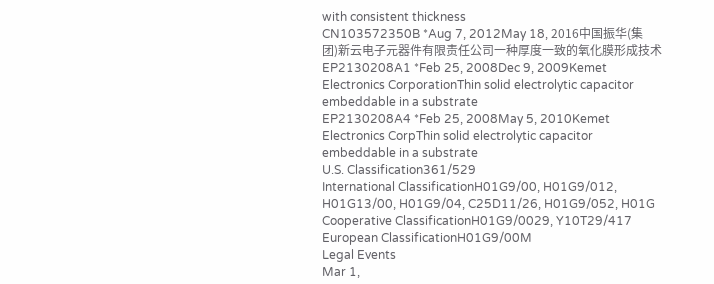with consistent thickness
CN103572350B *Aug 7, 2012May 18, 2016中国振华(集团)新云电子元器件有限责任公司一种厚度一致的氧化膜形成技术
EP2130208A1 *Feb 25, 2008Dec 9, 2009Kemet Electronics CorporationThin solid electrolytic capacitor embeddable in a substrate
EP2130208A4 *Feb 25, 2008May 5, 2010Kemet Electronics CorpThin solid electrolytic capacitor embeddable in a substrate
U.S. Classification361/529
International ClassificationH01G9/00, H01G9/012, H01G13/00, H01G9/04, C25D11/26, H01G9/052, H01G
Cooperative ClassificationH01G9/0029, Y10T29/417
European ClassificationH01G9/00M
Legal Events
Mar 1,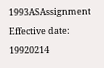1993ASAssignment
Effective date: 19920214